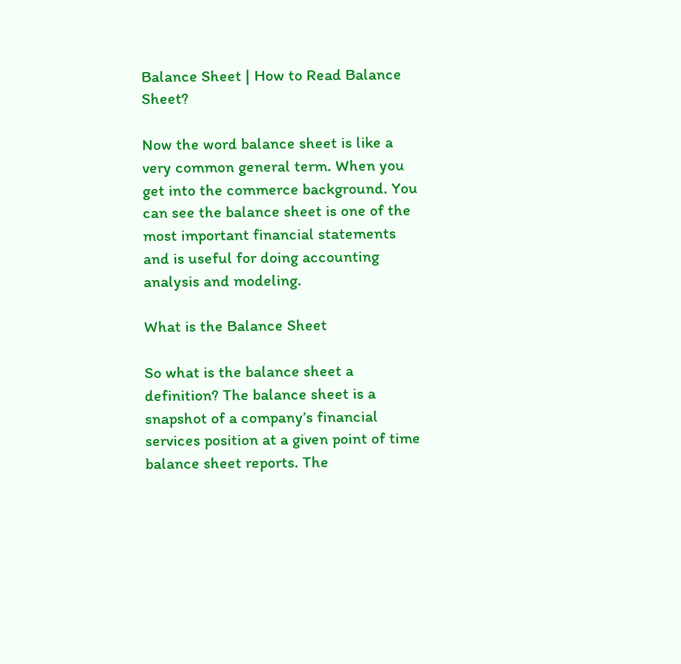Balance Sheet | How to Read Balance Sheet?

Now the word balance sheet is like a very common general term. When you get into the commerce background. You can see the balance sheet is one of the most important financial statements and is useful for doing accounting analysis and modeling.

What is the Balance Sheet

So what is the balance sheet a definition? The balance sheet is a snapshot of a company’s financial services position at a given point of time balance sheet reports. The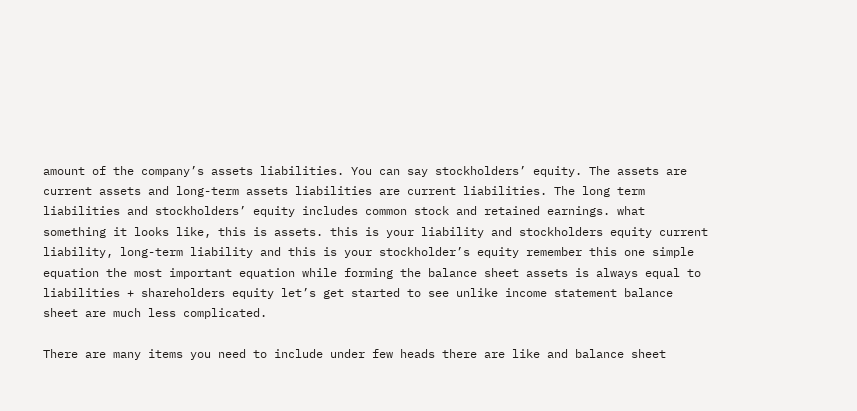amount of the company’s assets liabilities. You can say stockholders’ equity. The assets are current assets and long-term assets liabilities are current liabilities. The long term liabilities and stockholders’ equity includes common stock and retained earnings. what something it looks like, this is assets. this is your liability and stockholders equity current liability, long-term liability and this is your stockholder’s equity remember this one simple equation the most important equation while forming the balance sheet assets is always equal to liabilities + shareholders equity let’s get started to see unlike income statement balance sheet are much less complicated.

There are many items you need to include under few heads there are like and balance sheet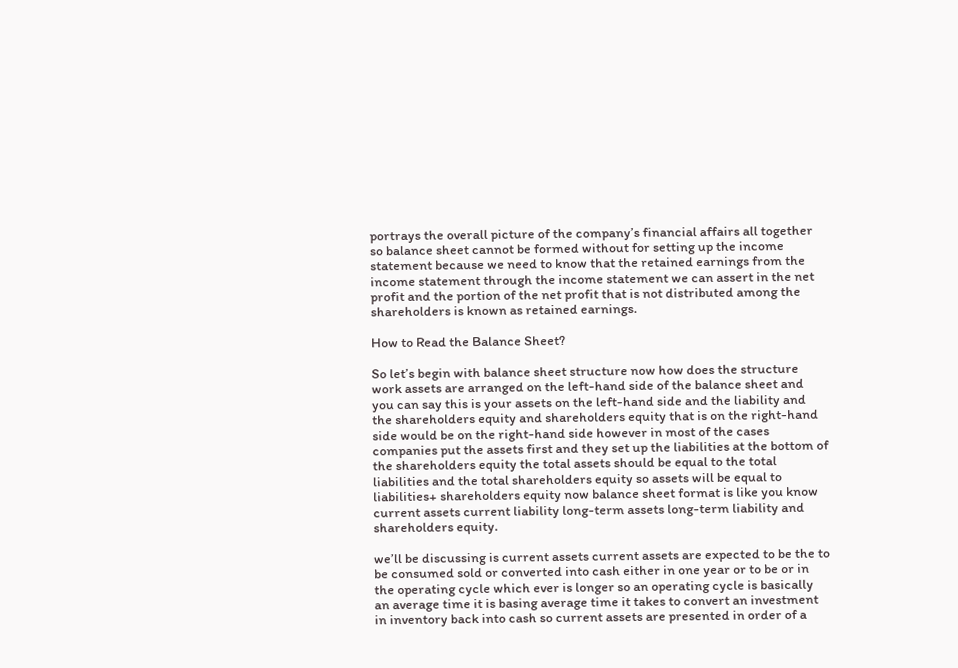portrays the overall picture of the company’s financial affairs all together so balance sheet cannot be formed without for setting up the income statement because we need to know that the retained earnings from the income statement through the income statement we can assert in the net profit and the portion of the net profit that is not distributed among the shareholders is known as retained earnings.

How to Read the Balance Sheet?

So let’s begin with balance sheet structure now how does the structure work assets are arranged on the left-hand side of the balance sheet and you can say this is your assets on the left-hand side and the liability and the shareholders equity and shareholders equity that is on the right-hand side would be on the right-hand side however in most of the cases companies put the assets first and they set up the liabilities at the bottom of the shareholders equity the total assets should be equal to the total liabilities and the total shareholders equity so assets will be equal to liabilities+ shareholders equity now balance sheet format is like you know current assets current liability long-term assets long-term liability and shareholders equity.

we’ll be discussing is current assets current assets are expected to be the to be consumed sold or converted into cash either in one year or to be or in the operating cycle which ever is longer so an operating cycle is basically an average time it is basing average time it takes to convert an investment in inventory back into cash so current assets are presented in order of a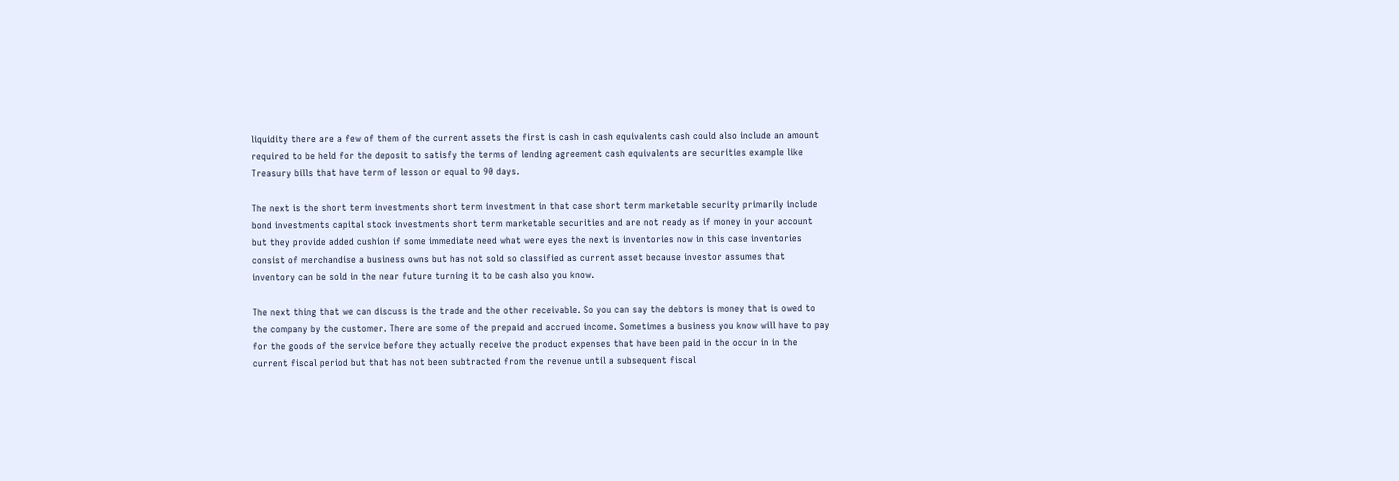liquidity there are a few of them of the current assets the first is cash in cash equivalents cash could also include an amount required to be held for the deposit to satisfy the terms of lending agreement cash equivalents are securities example like Treasury bills that have term of lesson or equal to 90 days.

The next is the short term investments short term investment in that case short term marketable security primarily include bond investments capital stock investments short term marketable securities and are not ready as if money in your account but they provide added cushion if some immediate need what were eyes the next is inventories now in this case inventories consist of merchandise a business owns but has not sold so classified as current asset because investor assumes that inventory can be sold in the near future turning it to be cash also you know.

The next thing that we can discuss is the trade and the other receivable. So you can say the debtors is money that is owed to the company by the customer. There are some of the prepaid and accrued income. Sometimes a business you know will have to pay for the goods of the service before they actually receive the product expenses that have been paid in the occur in in the current fiscal period but that has not been subtracted from the revenue until a subsequent fiscal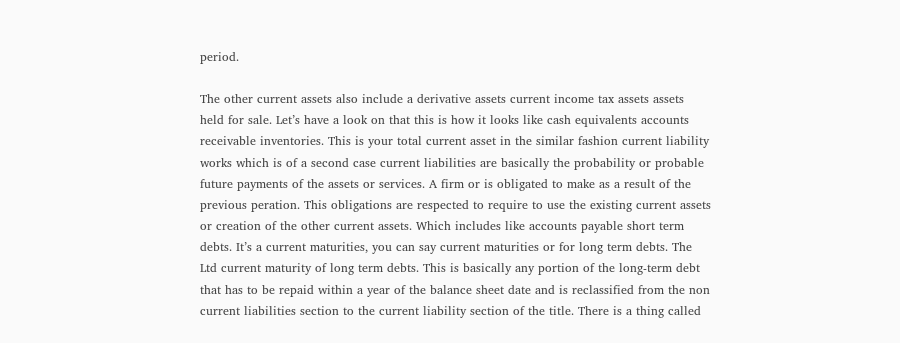period.

The other current assets also include a derivative assets current income tax assets assets held for sale. Let’s have a look on that this is how it looks like cash equivalents accounts receivable inventories. This is your total current asset in the similar fashion current liability works which is of a second case current liabilities are basically the probability or probable future payments of the assets or services. A firm or is obligated to make as a result of the previous peration. This obligations are respected to require to use the existing current assets or creation of the other current assets. Which includes like accounts payable short term debts. It’s a current maturities, you can say current maturities or for long term debts. The Ltd current maturity of long term debts. This is basically any portion of the long-term debt that has to be repaid within a year of the balance sheet date and is reclassified from the non current liabilities section to the current liability section of the title. There is a thing called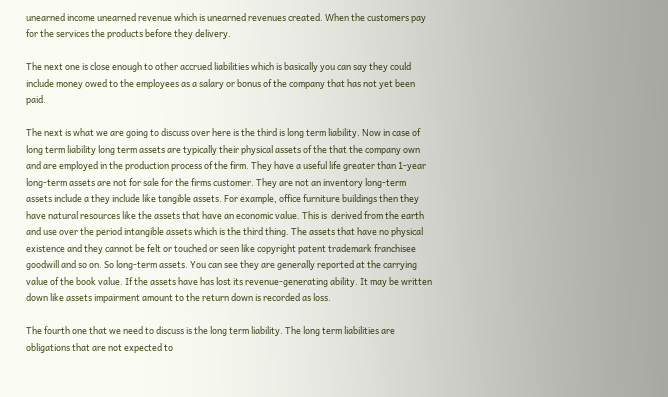unearned income unearned revenue which is unearned revenues created. When the customers pay for the services the products before they delivery.

The next one is close enough to other accrued liabilities which is basically you can say they could include money owed to the employees as a salary or bonus of the company that has not yet been paid.

The next is what we are going to discuss over here is the third is long term liability. Now in case of long term liability long term assets are typically their physical assets of the that the company own and are employed in the production process of the firm. They have a useful life greater than 1-year long-term assets are not for sale for the firms customer. They are not an inventory long-term assets include a they include like tangible assets. For example, office furniture buildings then they have natural resources like the assets that have an economic value. This is  derived from the earth and use over the period intangible assets which is the third thing. The assets that have no physical existence and they cannot be felt or touched or seen like copyright patent trademark franchisee goodwill and so on. So long-term assets. You can see they are generally reported at the carrying value of the book value. If the assets have has lost its revenue-generating ability. It may be written down like assets impairment amount to the return down is recorded as loss.

The fourth one that we need to discuss is the long term liability. The long term liabilities are obligations that are not expected to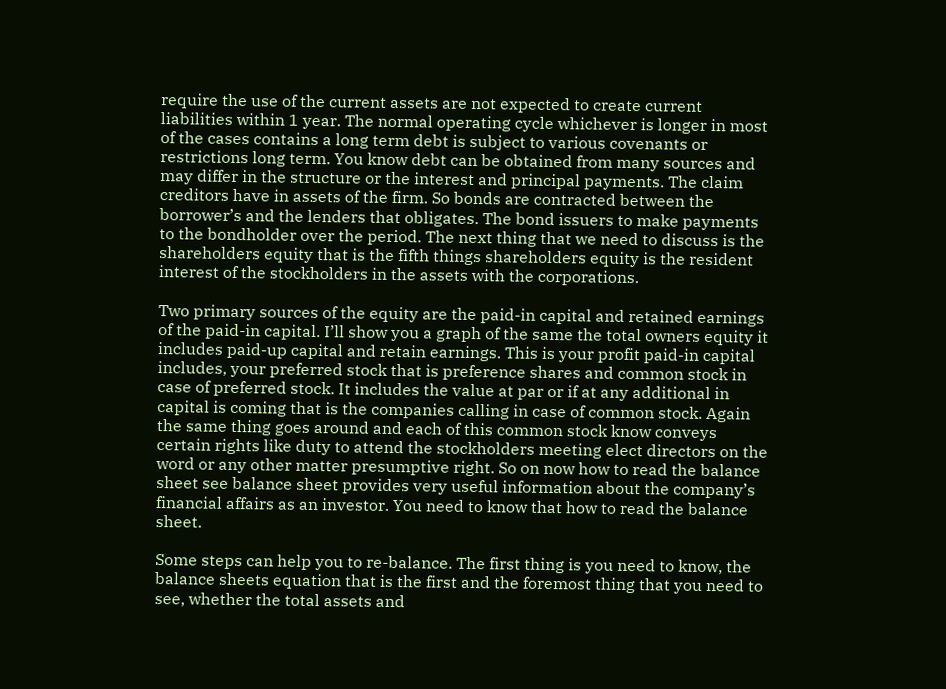require the use of the current assets are not expected to create current liabilities within 1 year. The normal operating cycle whichever is longer in most of the cases contains a long term debt is subject to various covenants or restrictions long term. You know debt can be obtained from many sources and may differ in the structure or the interest and principal payments. The claim creditors have in assets of the firm. So bonds are contracted between the borrower’s and the lenders that obligates. The bond issuers to make payments to the bondholder over the period. The next thing that we need to discuss is the shareholders equity that is the fifth things shareholders equity is the resident interest of the stockholders in the assets with the corporations.

Two primary sources of the equity are the paid-in capital and retained earnings of the paid-in capital. I’ll show you a graph of the same the total owners equity it includes paid-up capital and retain earnings. This is your profit paid-in capital includes, your preferred stock that is preference shares and common stock in case of preferred stock. It includes the value at par or if at any additional in capital is coming that is the companies calling in case of common stock. Again the same thing goes around and each of this common stock know conveys certain rights like duty to attend the stockholders meeting elect directors on the word or any other matter presumptive right. So on now how to read the balance sheet see balance sheet provides very useful information about the company’s financial affairs as an investor. You need to know that how to read the balance sheet.

Some steps can help you to re-balance. The first thing is you need to know, the balance sheets equation that is the first and the foremost thing that you need to see, whether the total assets and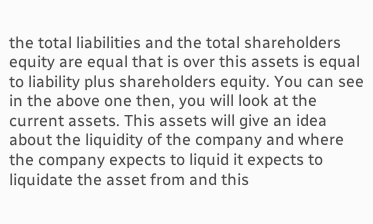the total liabilities and the total shareholders equity are equal that is over this assets is equal to liability plus shareholders equity. You can see in the above one then, you will look at the current assets. This assets will give an idea about the liquidity of the company and where the company expects to liquid it expects to liquidate the asset from and this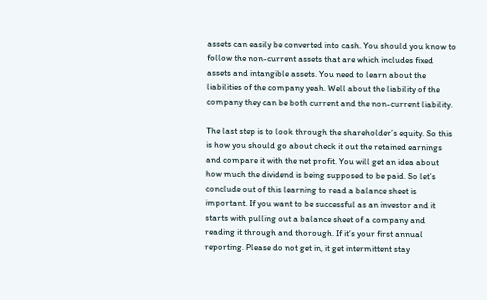assets can easily be converted into cash. You should you know to follow the non-current assets that are which includes fixed assets and intangible assets. You need to learn about the liabilities of the company yeah. Well about the liability of the company they can be both current and the non-current liability.

The last step is to look through the shareholder’s equity. So this is how you should go about check it out the retained earnings and compare it with the net profit. You will get an idea about how much the dividend is being supposed to be paid. So let’s conclude out of this learning to read a balance sheet is important. If you want to be successful as an investor and it starts with pulling out a balance sheet of a company and reading it through and thorough. If it’s your first annual reporting. Please do not get in, it get intermittent stay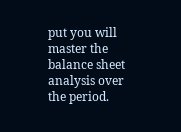put you will master the balance sheet analysis over the period.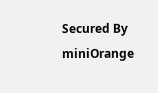Secured By miniOrange